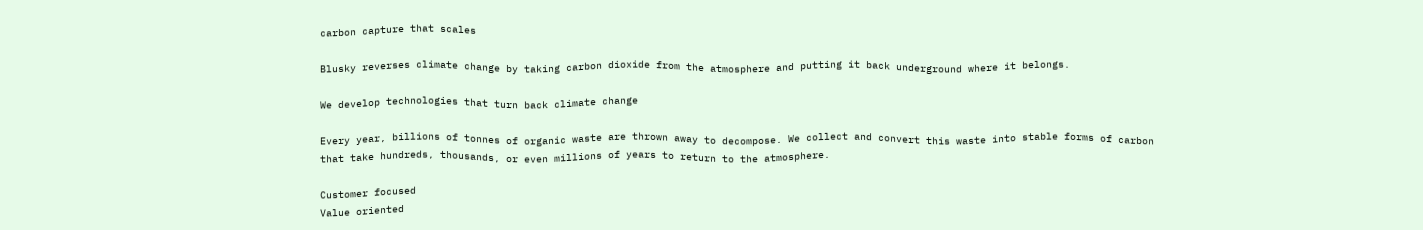carbon capture that scales

Blusky reverses climate change by taking carbon dioxide from the atmosphere and putting it back underground where it belongs.

We develop technologies that turn back climate change

Every year, billions of tonnes of organic waste are thrown away to decompose. We collect and convert this waste into stable forms of carbon that take hundreds, thousands, or even millions of years to return to the atmosphere.

Customer focused
Value oriented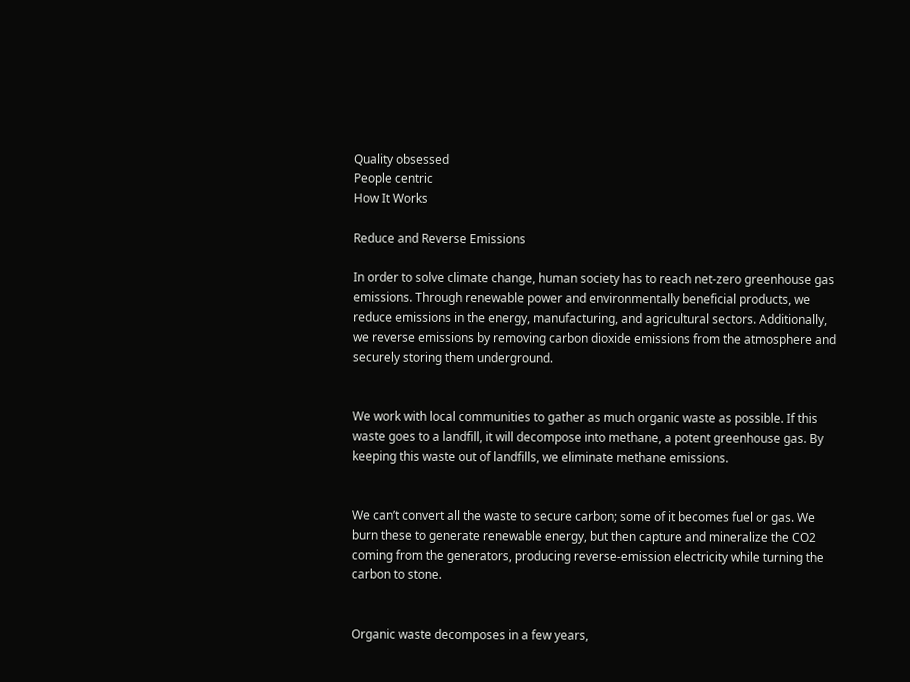Quality obsessed
People centric
How It Works

Reduce and Reverse Emissions

In order to solve climate change, human society has to reach net-zero greenhouse gas emissions. Through renewable power and environmentally beneficial products, we reduce emissions in the energy, manufacturing, and agricultural sectors. Additionally, we reverse emissions by removing carbon dioxide emissions from the atmosphere and securely storing them underground.


We work with local communities to gather as much organic waste as possible. If this waste goes to a landfill, it will decompose into methane, a potent greenhouse gas. By keeping this waste out of landfills, we eliminate methane emissions.


We can’t convert all the waste to secure carbon; some of it becomes fuel or gas. We burn these to generate renewable energy, but then capture and mineralize the CO2 coming from the generators, producing reverse-emission electricity while turning the carbon to stone.


Organic waste decomposes in a few years,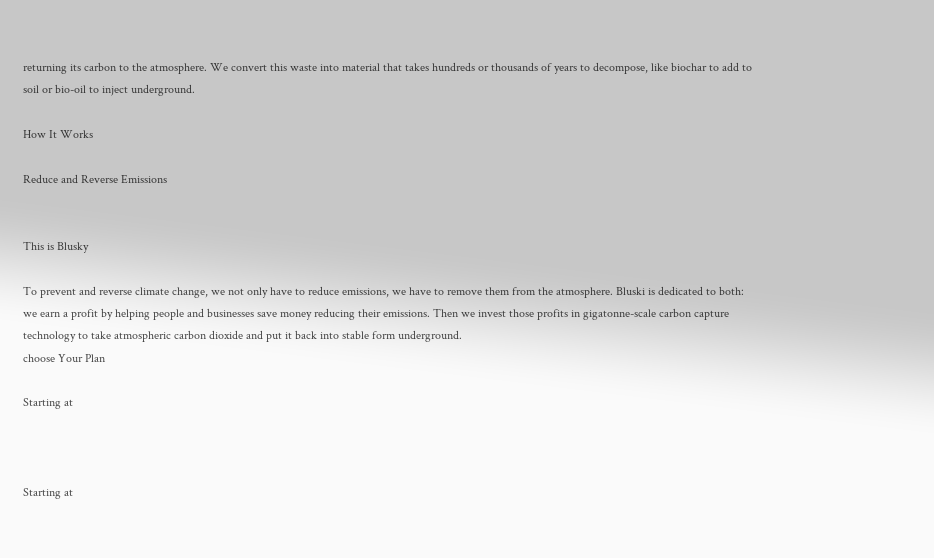returning its carbon to the atmosphere. We convert this waste into material that takes hundreds or thousands of years to decompose, like biochar to add to soil or bio-oil to inject underground.

How It Works

Reduce and Reverse Emissions


This is Blusky

To prevent and reverse climate change, we not only have to reduce emissions, we have to remove them from the atmosphere. Bluski is dedicated to both: we earn a profit by helping people and businesses save money reducing their emissions. Then we invest those profits in gigatonne-scale carbon capture technology to take atmospheric carbon dioxide and put it back into stable form underground.
choose Your Plan

Starting at



Starting at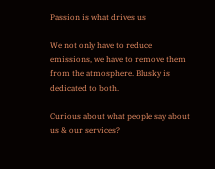Passion is what drives us

We not only have to reduce emissions, we have to remove them from the atmosphere. Blusky is dedicated to both.

Curious about what people say about us & our services?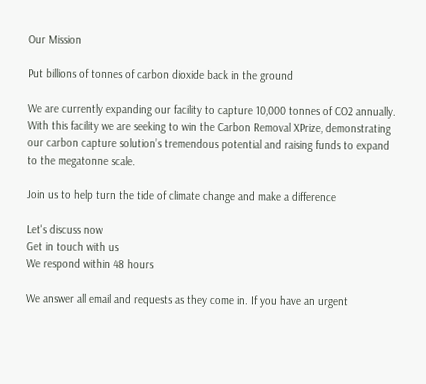Our Mission

Put billions of tonnes of carbon dioxide back in the ground

We are currently expanding our facility to capture 10,000 tonnes of CO2 annually. With this facility we are seeking to win the Carbon Removal XPrize, demonstrating our carbon capture solution’s tremendous potential and raising funds to expand to the megatonne scale.

Join us to help turn the tide of climate change and make a difference

Let's discuss now
Get in touch with us
We respond within 48 hours

We answer all email and requests as they come in. If you have an urgent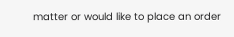matter or would like to place an order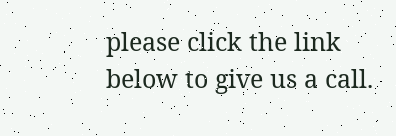please click the link below to give us a call.